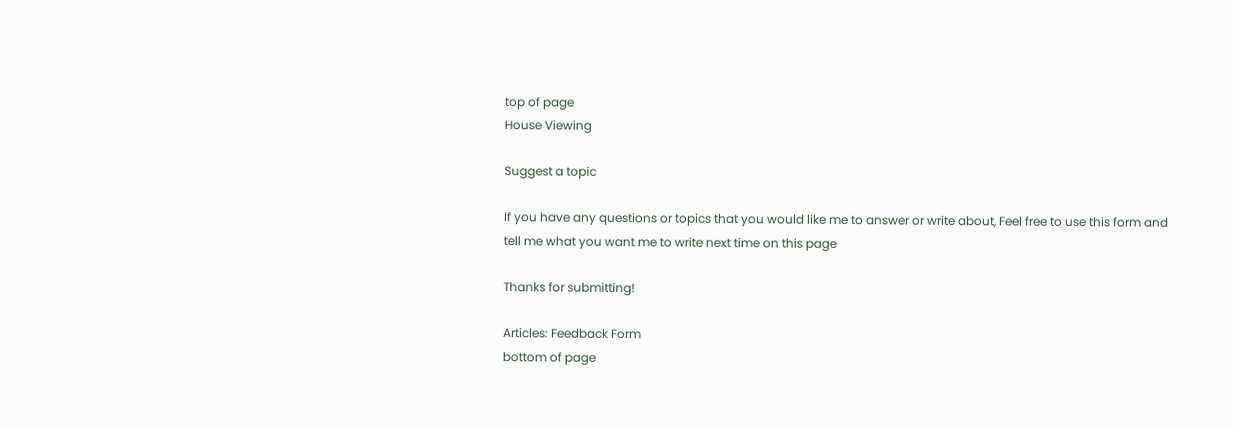top of page
House Viewing

Suggest a topic

If you have any questions or topics that you would like me to answer or write about, Feel free to use this form and tell me what you want me to write next time on this page

Thanks for submitting!

Articles: Feedback Form
bottom of page